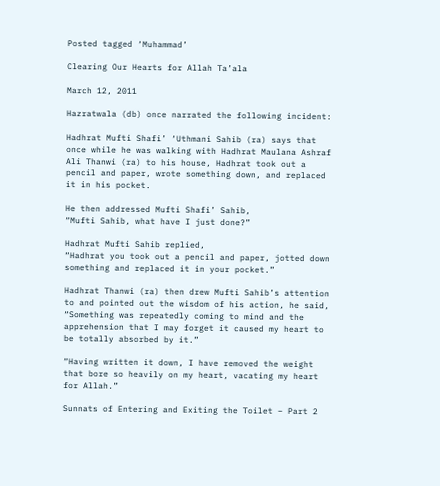Posted tagged ‘Muhammad’

Clearing Our Hearts for Allah Ta’ala

March 12, 2011

Hazratwala (db) once narrated the following incident:

Hadhrat Mufti Shafi’ ‘Uthmani Sahib (ra) says that once while he was walking with Hadhrat Maulana Ashraf Ali Thanwi (ra) to his house, Hadhrat took out a pencil and paper, wrote something down, and replaced it in his pocket.

He then addressed Mufti Shafi’ Sahib,
“Mufti Sahib, what have I just done?”

Hadhrat Mufti Sahib replied,
“Hadhrat you took out a pencil and paper, jotted down something and replaced it in your pocket.”

Hadhrat Thanwi (ra) then drew Mufti Sahib’s attention to and pointed out the wisdom of his action, he said,
“Something was repeatedly coming to mind and the apprehension that I may forget it caused my heart to be totally absorbed by it.”

“Having written it down, I have removed the weight that bore so heavily on my heart, vacating my heart for Allah.”

Sunnats of Entering and Exiting the Toilet – Part 2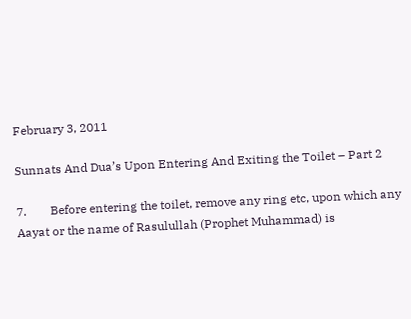February 3, 2011

Sunnats And Dua’s Upon Entering And Exiting the Toilet – Part 2

7.        Before entering the toilet, remove any ring etc, upon which any Aayat or the name of Rasulullah (Prophet Muhammad) is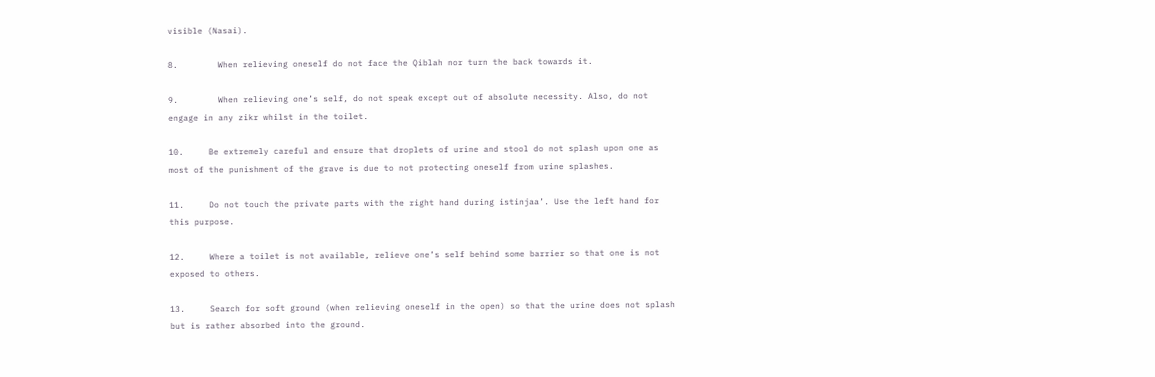visible (Nasai).

8.        When relieving oneself do not face the Qiblah nor turn the back towards it.

9.        When relieving one’s self, do not speak except out of absolute necessity. Also, do not engage in any zikr whilst in the toilet.

10.     Be extremely careful and ensure that droplets of urine and stool do not splash upon one as most of the punishment of the grave is due to not protecting oneself from urine splashes.

11.     Do not touch the private parts with the right hand during istinjaa’. Use the left hand for this purpose.

12.     Where a toilet is not available, relieve one’s self behind some barrier so that one is not exposed to others.

13.     Search for soft ground (when relieving oneself in the open) so that the urine does not splash but is rather absorbed into the ground.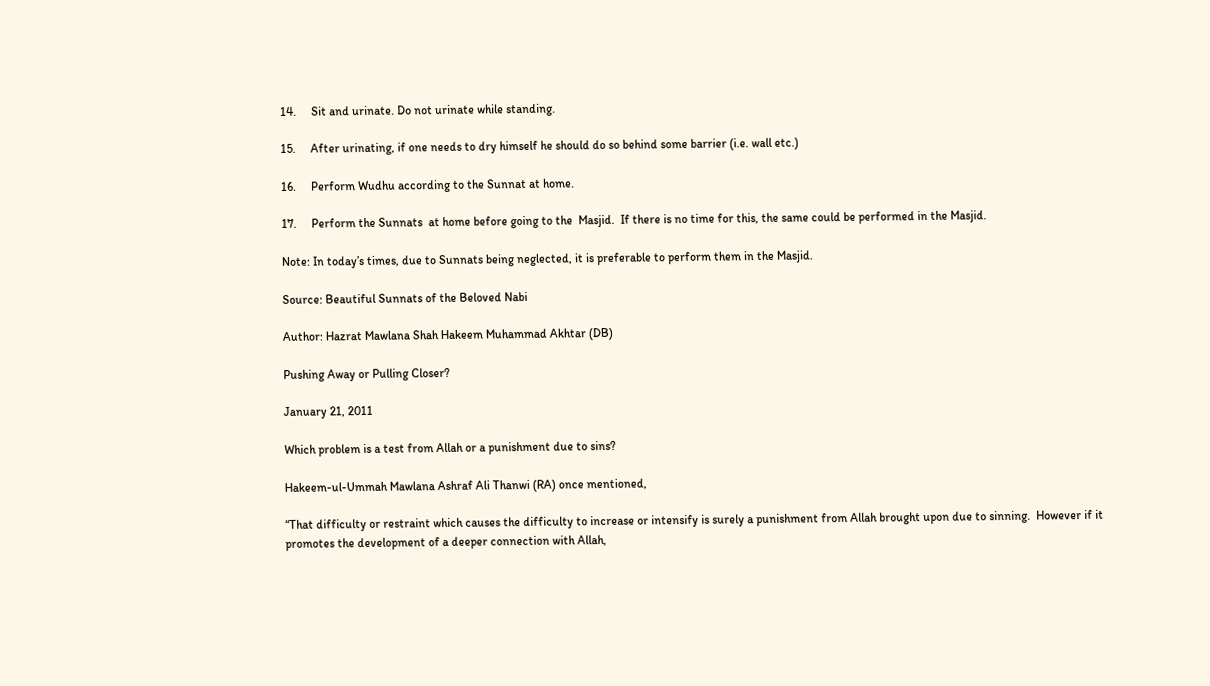14.     Sit and urinate. Do not urinate while standing.

15.     After urinating, if one needs to dry himself he should do so behind some barrier (i.e. wall etc.)

16.     Perform Wudhu according to the Sunnat at home.

17.     Perform the Sunnats  at home before going to the  Masjid.  If there is no time for this, the same could be performed in the Masjid.

Note: In today’s times, due to Sunnats being neglected, it is preferable to perform them in the Masjid.

Source: Beautiful Sunnats of the Beloved Nabi

Author: Hazrat Mawlana Shah Hakeem Muhammad Akhtar (DB)

Pushing Away or Pulling Closer?

January 21, 2011

Which problem is a test from Allah or a punishment due to sins?

Hakeem-ul-Ummah Mawlana Ashraf Ali Thanwi (RA) once mentioned,

“That difficulty or restraint which causes the difficulty to increase or intensify is surely a punishment from Allah brought upon due to sinning.  However if it promotes the development of a deeper connection with Allah,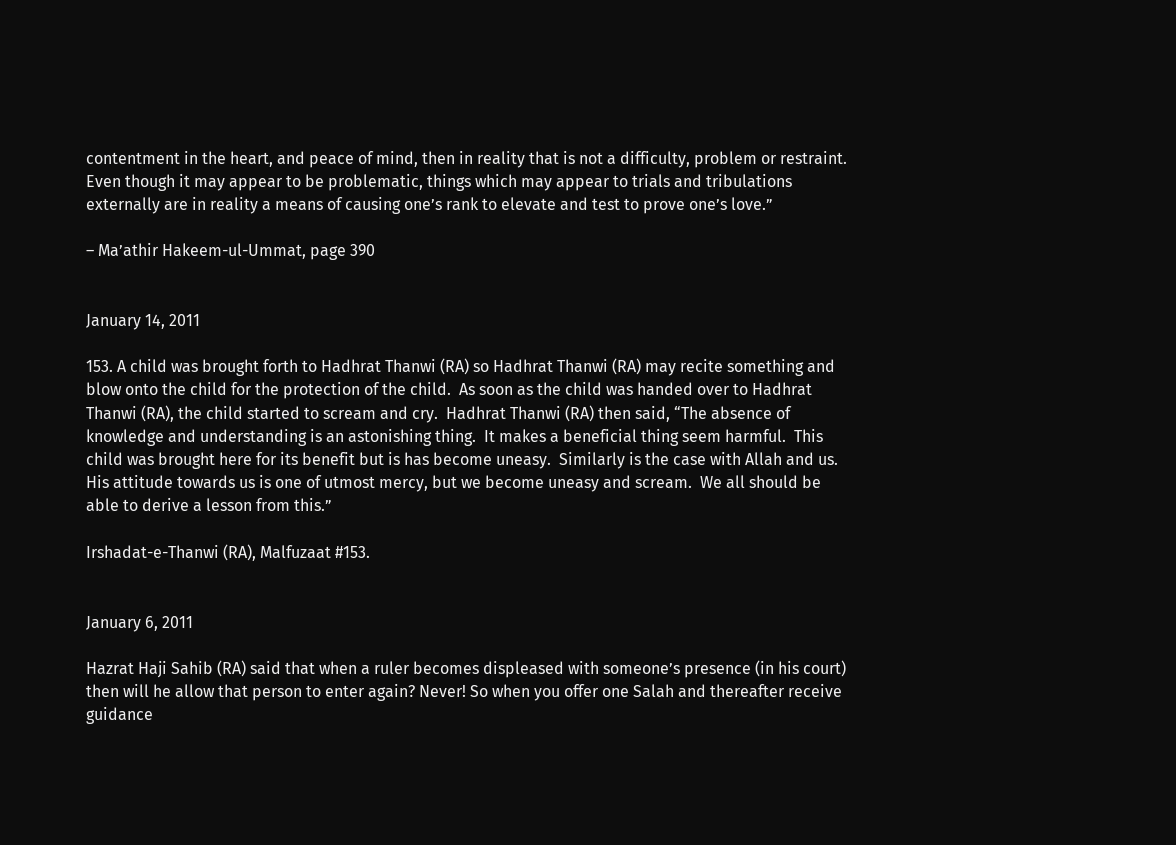contentment in the heart, and peace of mind, then in reality that is not a difficulty, problem or restraint.  Even though it may appear to be problematic, things which may appear to trials and tribulations externally are in reality a means of causing one’s rank to elevate and test to prove one’s love.”

– Ma’athir Hakeem-ul-Ummat, page 390


January 14, 2011

153. A child was brought forth to Hadhrat Thanwi (RA) so Hadhrat Thanwi (RA) may recite something and blow onto the child for the protection of the child.  As soon as the child was handed over to Hadhrat Thanwi (RA), the child started to scream and cry.  Hadhrat Thanwi (RA) then said, “The absence of knowledge and understanding is an astonishing thing.  It makes a beneficial thing seem harmful.  This child was brought here for its benefit but is has become uneasy.  Similarly is the case with Allah and us.   His attitude towards us is one of utmost mercy, but we become uneasy and scream.  We all should be able to derive a lesson from this.”

Irshadat-e-Thanwi (RA), Malfuzaat #153.


January 6, 2011

Hazrat Haji Sahib (RA) said that when a ruler becomes displeased with someone’s presence (in his court) then will he allow that person to enter again? Never! So when you offer one Salah and thereafter receive guidance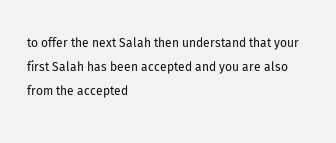to offer the next Salah then understand that your first Salah has been accepted and you are also from the accepted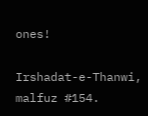ones!

Irshadat-e-Thanwi, malfuz #154.